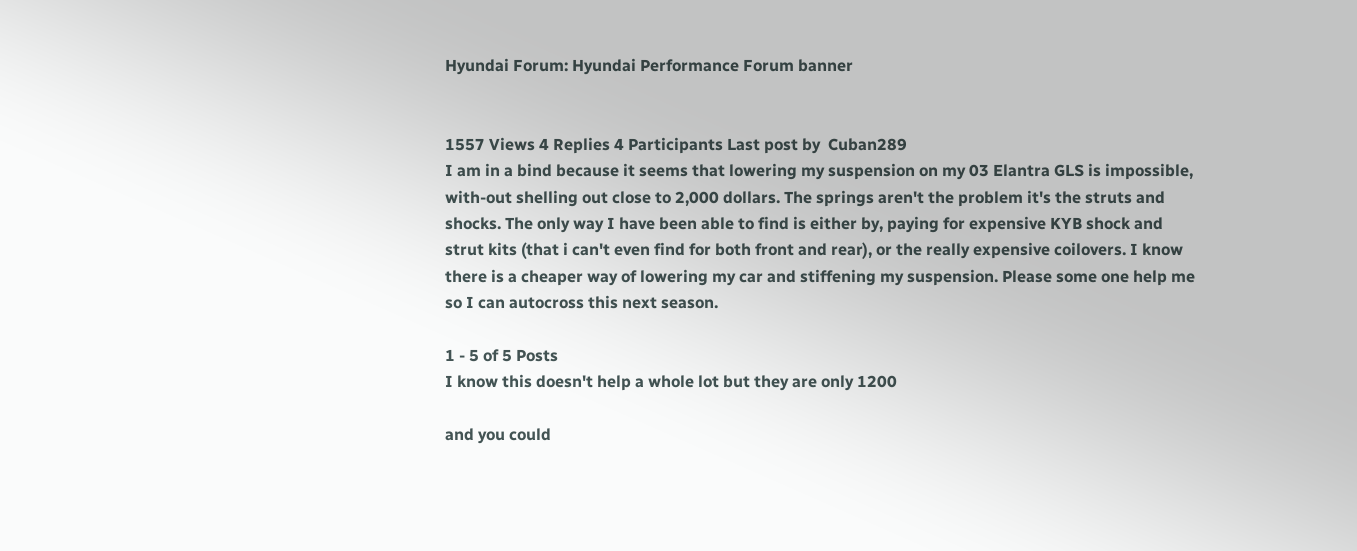Hyundai Forum: Hyundai Performance Forum banner


1557 Views 4 Replies 4 Participants Last post by  Cuban289
I am in a bind because it seems that lowering my suspension on my 03 Elantra GLS is impossible, with-out shelling out close to 2,000 dollars. The springs aren't the problem it's the struts and shocks. The only way I have been able to find is either by, paying for expensive KYB shock and strut kits (that i can't even find for both front and rear), or the really expensive coilovers. I know there is a cheaper way of lowering my car and stiffening my suspension. Please some one help me so I can autocross this next season.

1 - 5 of 5 Posts
I know this doesn't help a whole lot but they are only 1200

and you could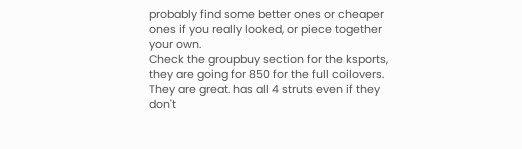probably find some better ones or cheaper ones if you really looked, or piece together your own.
Check the groupbuy section for the ksports, they are going for 850 for the full coilovers. They are great. has all 4 struts even if they don't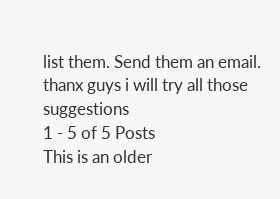list them. Send them an email.
thanx guys i will try all those suggestions
1 - 5 of 5 Posts
This is an older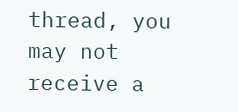thread, you may not receive a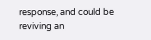response, and could be reviving an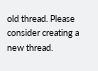old thread. Please consider creating a new thread.